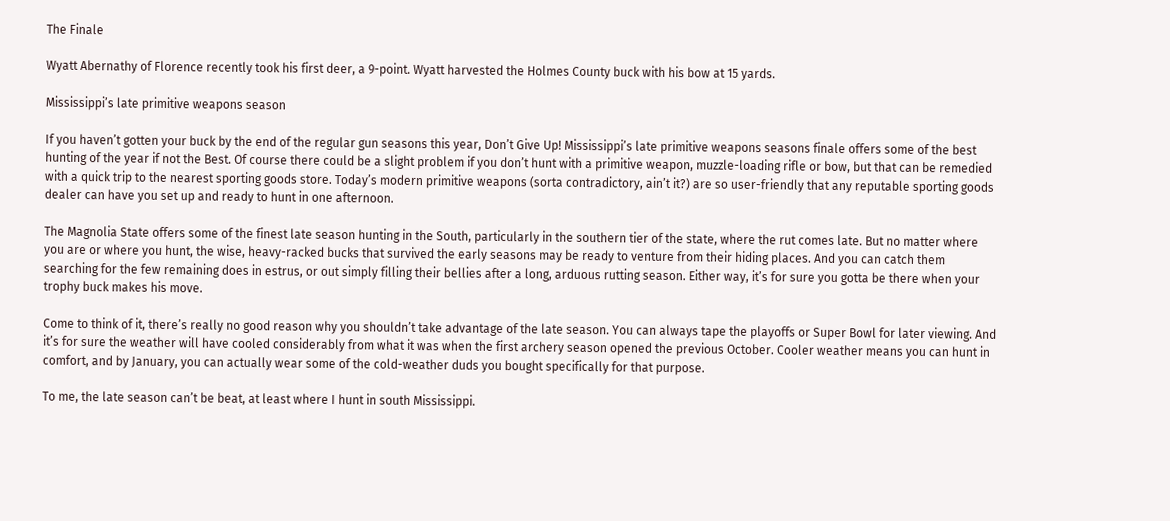The Finale

Wyatt Abernathy of Florence recently took his first deer, a 9-point. Wyatt harvested the Holmes County buck with his bow at 15 yards.

Mississippi’s late primitive weapons season

If you haven’t gotten your buck by the end of the regular gun seasons this year, Don’t Give Up! Mississippi’s late primitive weapons seasons finale offers some of the best hunting of the year if not the Best. Of course there could be a slight problem if you don’t hunt with a primitive weapon, muzzle-loading rifle or bow, but that can be remedied with a quick trip to the nearest sporting goods store. Today’s modern primitive weapons (sorta contradictory, ain’t it?) are so user-friendly that any reputable sporting goods dealer can have you set up and ready to hunt in one afternoon.

The Magnolia State offers some of the finest late season hunting in the South, particularly in the southern tier of the state, where the rut comes late. But no matter where you are or where you hunt, the wise, heavy-racked bucks that survived the early seasons may be ready to venture from their hiding places. And you can catch them searching for the few remaining does in estrus, or out simply filling their bellies after a long, arduous rutting season. Either way, it’s for sure you gotta be there when your trophy buck makes his move.

Come to think of it, there’s really no good reason why you shouldn’t take advantage of the late season. You can always tape the playoffs or Super Bowl for later viewing. And it’s for sure the weather will have cooled considerably from what it was when the first archery season opened the previous October. Cooler weather means you can hunt in comfort, and by January, you can actually wear some of the cold-weather duds you bought specifically for that purpose.

To me, the late season can’t be beat, at least where I hunt in south Mississippi.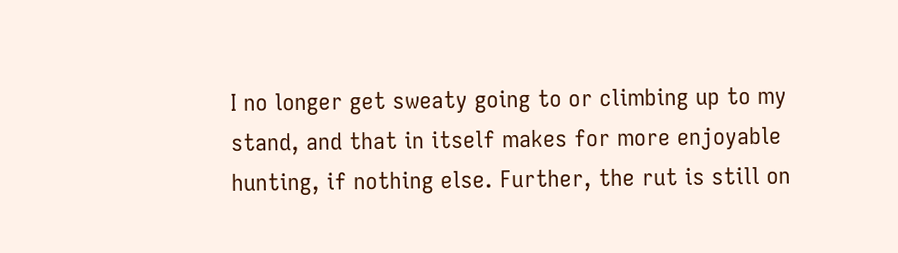I no longer get sweaty going to or climbing up to my stand, and that in itself makes for more enjoyable hunting, if nothing else. Further, the rut is still on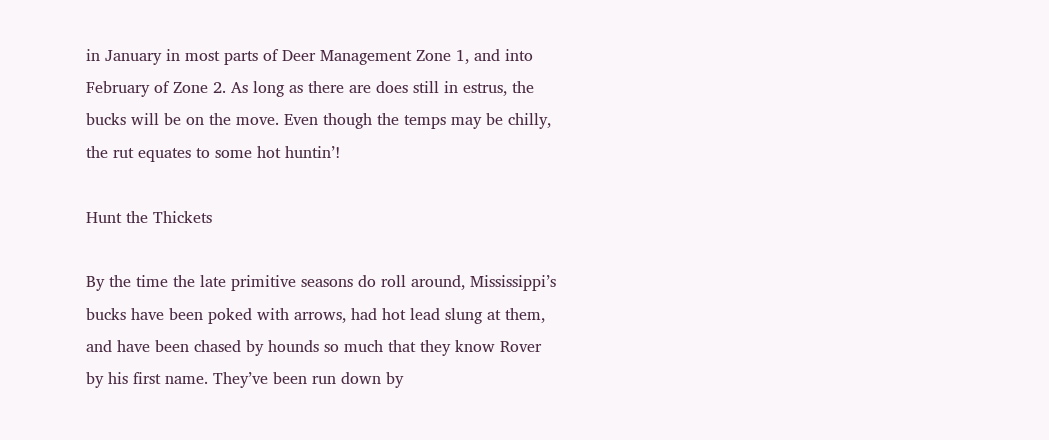in January in most parts of Deer Management Zone 1, and into February of Zone 2. As long as there are does still in estrus, the bucks will be on the move. Even though the temps may be chilly, the rut equates to some hot huntin’!

Hunt the Thickets

By the time the late primitive seasons do roll around, Mississippi’s bucks have been poked with arrows, had hot lead slung at them, and have been chased by hounds so much that they know Rover by his first name. They’ve been run down by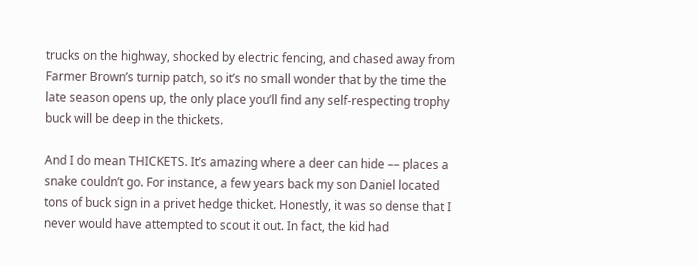trucks on the highway, shocked by electric fencing, and chased away from Farmer Brown’s turnip patch, so it’s no small wonder that by the time the late season opens up, the only place you’ll find any self-respecting trophy buck will be deep in the thickets.

And I do mean THICKETS. It’s amazing where a deer can hide –– places a snake couldn’t go. For instance, a few years back my son Daniel located tons of buck sign in a privet hedge thicket. Honestly, it was so dense that I never would have attempted to scout it out. In fact, the kid had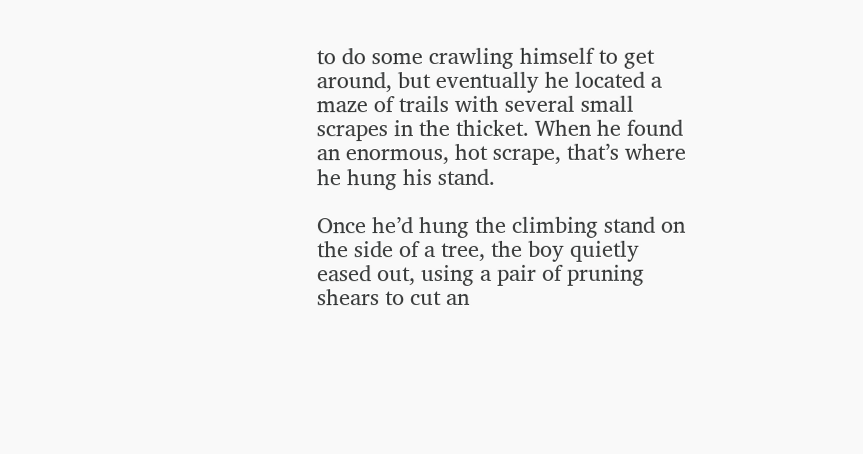to do some crawling himself to get around, but eventually he located a maze of trails with several small scrapes in the thicket. When he found an enormous, hot scrape, that’s where he hung his stand.

Once he’d hung the climbing stand on the side of a tree, the boy quietly eased out, using a pair of pruning shears to cut an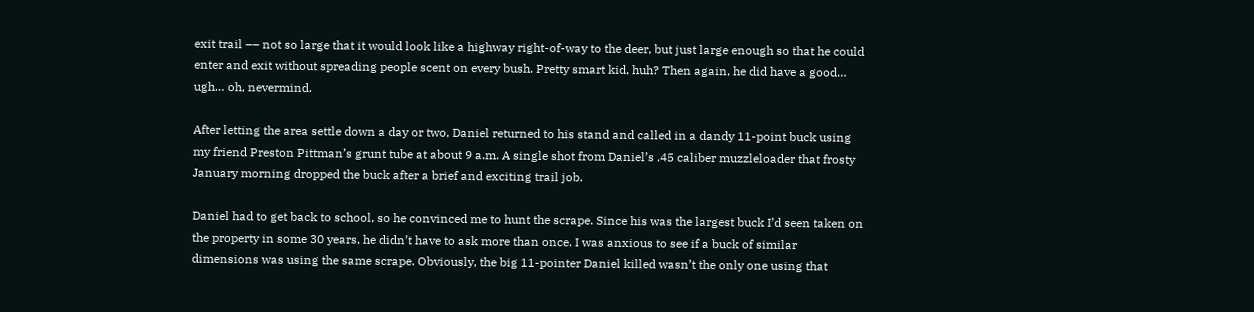exit trail –– not so large that it would look like a highway right-of-way to the deer, but just large enough so that he could enter and exit without spreading people scent on every bush. Pretty smart kid, huh? Then again, he did have a good… ugh… oh, nevermind.

After letting the area settle down a day or two, Daniel returned to his stand and called in a dandy 11-point buck using my friend Preston Pittman’s grunt tube at about 9 a.m. A single shot from Daniel’s .45 caliber muzzleloader that frosty January morning dropped the buck after a brief and exciting trail job.

Daniel had to get back to school, so he convinced me to hunt the scrape. Since his was the largest buck I’d seen taken on the property in some 30 years, he didn’t have to ask more than once. I was anxious to see if a buck of similar dimensions was using the same scrape. Obviously, the big 11-pointer Daniel killed wasn’t the only one using that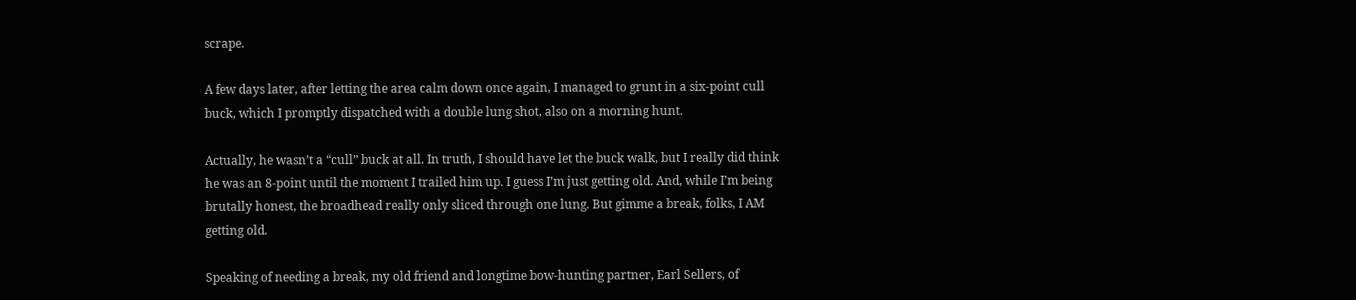scrape.

A few days later, after letting the area calm down once again, I managed to grunt in a six-point cull buck, which I promptly dispatched with a double lung shot, also on a morning hunt.

Actually, he wasn’t a “cull” buck at all. In truth, I should have let the buck walk, but I really did think he was an 8-point until the moment I trailed him up. I guess I’m just getting old. And, while I’m being brutally honest, the broadhead really only sliced through one lung. But gimme a break, folks, I AM getting old.

Speaking of needing a break, my old friend and longtime bow-hunting partner, Earl Sellers, of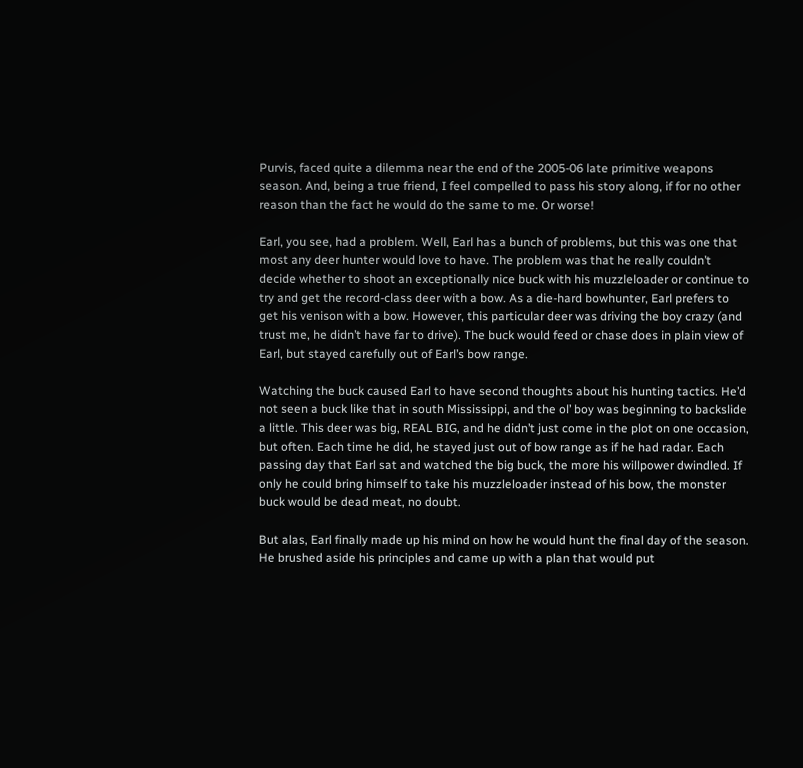Purvis, faced quite a dilemma near the end of the 2005-06 late primitive weapons season. And, being a true friend, I feel compelled to pass his story along, if for no other reason than the fact he would do the same to me. Or worse!

Earl, you see, had a problem. Well, Earl has a bunch of problems, but this was one that most any deer hunter would love to have. The problem was that he really couldn’t decide whether to shoot an exceptionally nice buck with his muzzleloader or continue to try and get the record-class deer with a bow. As a die-hard bowhunter, Earl prefers to get his venison with a bow. However, this particular deer was driving the boy crazy (and trust me, he didn’t have far to drive). The buck would feed or chase does in plain view of Earl, but stayed carefully out of Earl’s bow range.

Watching the buck caused Earl to have second thoughts about his hunting tactics. He’d not seen a buck like that in south Mississippi, and the ol’ boy was beginning to backslide a little. This deer was big, REAL BIG, and he didn’t just come in the plot on one occasion, but often. Each time he did, he stayed just out of bow range as if he had radar. Each passing day that Earl sat and watched the big buck, the more his willpower dwindled. If only he could bring himself to take his muzzleloader instead of his bow, the monster buck would be dead meat, no doubt.

But alas, Earl finally made up his mind on how he would hunt the final day of the season. He brushed aside his principles and came up with a plan that would put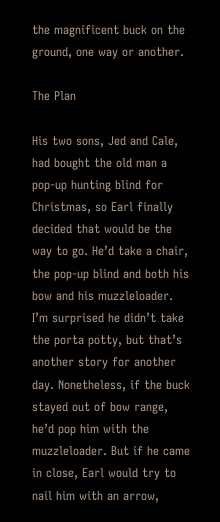the magnificent buck on the ground, one way or another.

The Plan

His two sons, Jed and Cale, had bought the old man a pop-up hunting blind for Christmas, so Earl finally decided that would be the way to go. He’d take a chair, the pop-up blind and both his bow and his muzzleloader. I’m surprised he didn’t take the porta potty, but that’s another story for another day. Nonetheless, if the buck stayed out of bow range, he’d pop him with the muzzleloader. But if he came in close, Earl would try to nail him with an arrow,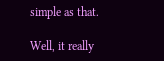simple as that.

Well, it really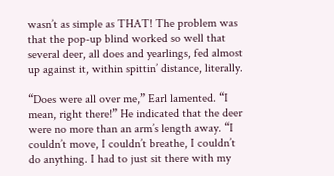wasn’t as simple as THAT! The problem was that the pop-up blind worked so well that several deer, all does and yearlings, fed almost up against it, within spittin’ distance, literally.

“Does were all over me,” Earl lamented. “I mean, right there!” He indicated that the deer were no more than an arm’s length away. “I couldn’t move, I couldn’t breathe, I couldn’t do anything. I had to just sit there with my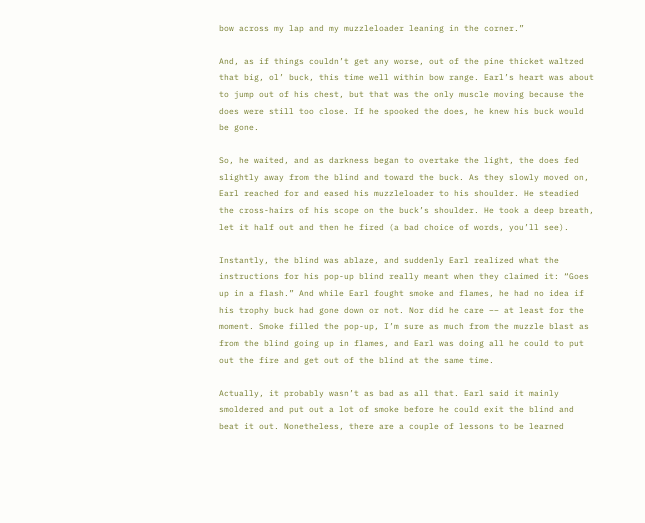bow across my lap and my muzzleloader leaning in the corner.”

And, as if things couldn’t get any worse, out of the pine thicket waltzed that big, ol’ buck, this time well within bow range. Earl’s heart was about to jump out of his chest, but that was the only muscle moving because the does were still too close. If he spooked the does, he knew his buck would be gone.

So, he waited, and as darkness began to overtake the light, the does fed slightly away from the blind and toward the buck. As they slowly moved on, Earl reached for and eased his muzzleloader to his shoulder. He steadied the cross-hairs of his scope on the buck’s shoulder. He took a deep breath, let it half out and then he fired (a bad choice of words, you’ll see).

Instantly, the blind was ablaze, and suddenly Earl realized what the instructions for his pop-up blind really meant when they claimed it: “Goes up in a flash.” And while Earl fought smoke and flames, he had no idea if his trophy buck had gone down or not. Nor did he care –– at least for the moment. Smoke filled the pop-up, I’m sure as much from the muzzle blast as from the blind going up in flames, and Earl was doing all he could to put out the fire and get out of the blind at the same time.

Actually, it probably wasn’t as bad as all that. Earl said it mainly smoldered and put out a lot of smoke before he could exit the blind and beat it out. Nonetheless, there are a couple of lessons to be learned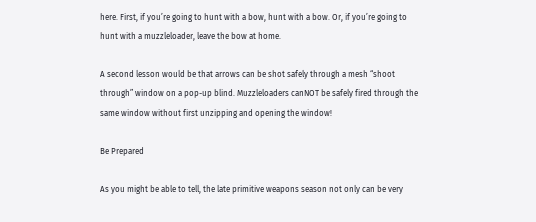here. First, if you’re going to hunt with a bow, hunt with a bow. Or, if you’re going to hunt with a muzzleloader, leave the bow at home.

A second lesson would be that arrows can be shot safely through a mesh “shoot through” window on a pop-up blind. Muzzleloaders canNOT be safely fired through the same window without first unzipping and opening the window!

Be Prepared

As you might be able to tell, the late primitive weapons season not only can be very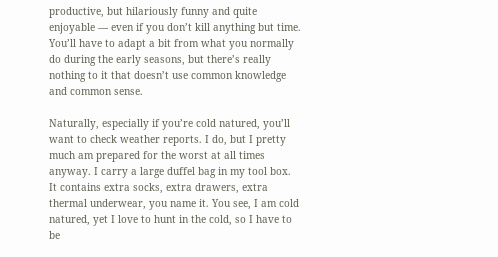productive, but hilariously funny and quite enjoyable –– even if you don’t kill anything but time. You’ll have to adapt a bit from what you normally do during the early seasons, but there’s really nothing to it that doesn’t use common knowledge and common sense.

Naturally, especially if you’re cold natured, you’ll want to check weather reports. I do, but I pretty much am prepared for the worst at all times anyway. I carry a large duffel bag in my tool box. It contains extra socks, extra drawers, extra thermal underwear, you name it. You see, I am cold natured, yet I love to hunt in the cold, so I have to be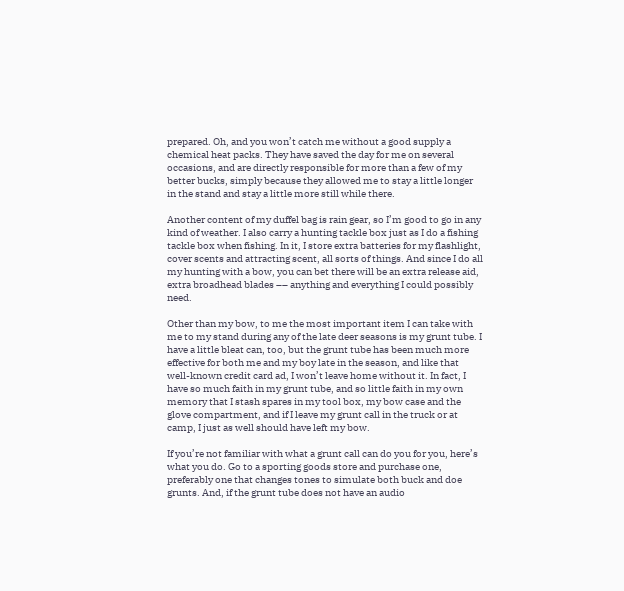prepared. Oh, and you won’t catch me without a good supply a chemical heat packs. They have saved the day for me on several occasions, and are directly responsible for more than a few of my better bucks, simply because they allowed me to stay a little longer in the stand and stay a little more still while there.

Another content of my duffel bag is rain gear, so I’m good to go in any kind of weather. I also carry a hunting tackle box just as I do a fishing tackle box when fishing. In it, I store extra batteries for my flashlight, cover scents and attracting scent, all sorts of things. And since I do all my hunting with a bow, you can bet there will be an extra release aid, extra broadhead blades –– anything and everything I could possibly need.

Other than my bow, to me the most important item I can take with me to my stand during any of the late deer seasons is my grunt tube. I have a little bleat can, too, but the grunt tube has been much more effective for both me and my boy late in the season, and like that well-known credit card ad, I won’t leave home without it. In fact, I have so much faith in my grunt tube, and so little faith in my own memory that I stash spares in my tool box, my bow case and the glove compartment, and if I leave my grunt call in the truck or at camp, I just as well should have left my bow.

If you’re not familiar with what a grunt call can do you for you, here’s what you do. Go to a sporting goods store and purchase one, preferably one that changes tones to simulate both buck and doe grunts. And, if the grunt tube does not have an audio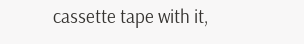cassette tape with it,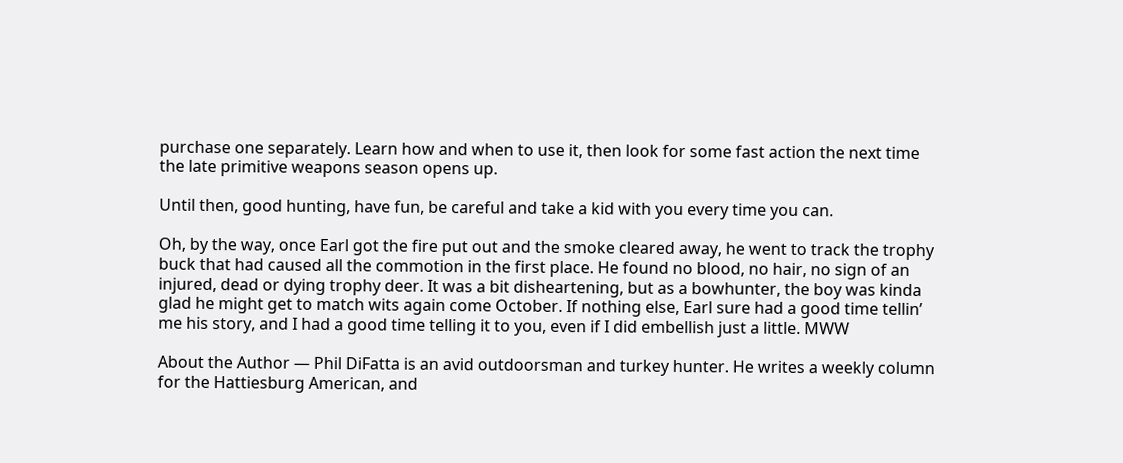purchase one separately. Learn how and when to use it, then look for some fast action the next time the late primitive weapons season opens up.

Until then, good hunting, have fun, be careful and take a kid with you every time you can.

Oh, by the way, once Earl got the fire put out and the smoke cleared away, he went to track the trophy buck that had caused all the commotion in the first place. He found no blood, no hair, no sign of an injured, dead or dying trophy deer. It was a bit disheartening, but as a bowhunter, the boy was kinda glad he might get to match wits again come October. If nothing else, Earl sure had a good time tellin’ me his story, and I had a good time telling it to you, even if I did embellish just a little. MWW

About the Author — Phil DiFatta is an avid outdoorsman and turkey hunter. He writes a weekly column for the Hattiesburg American, and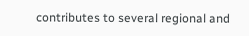contributes to several regional and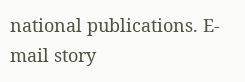national publications. E-mail story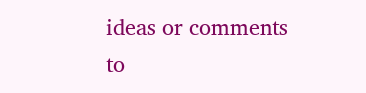ideas or comments to